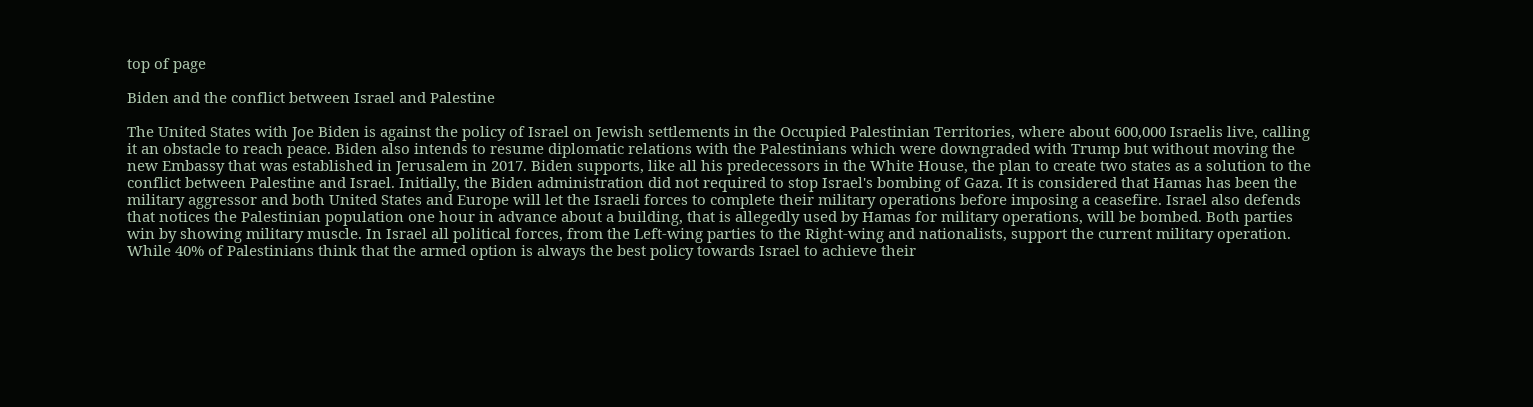top of page

Biden and the conflict between Israel and Palestine

The United States with Joe Biden is against the policy of Israel on Jewish settlements in the Occupied Palestinian Territories, where about 600,000 Israelis live, calling it an obstacle to reach peace. Biden also intends to resume diplomatic relations with the Palestinians which were downgraded with Trump but without moving the new Embassy that was established in Jerusalem in 2017. Biden supports, like all his predecessors in the White House, the plan to create two states as a solution to the conflict between Palestine and Israel. Initially, the Biden administration did not required to stop Israel's bombing of Gaza. It is considered that Hamas has been the military aggressor and both United States and Europe will let the Israeli forces to complete their military operations before imposing a ceasefire. Israel also defends that notices the Palestinian population one hour in advance about a building, that is allegedly used by Hamas for military operations, will be bombed. Both parties win by showing military muscle. In Israel all political forces, from the Left-wing parties to the Right-wing and nationalists, support the current military operation. While 40% of Palestinians think that the armed option is always the best policy towards Israel to achieve their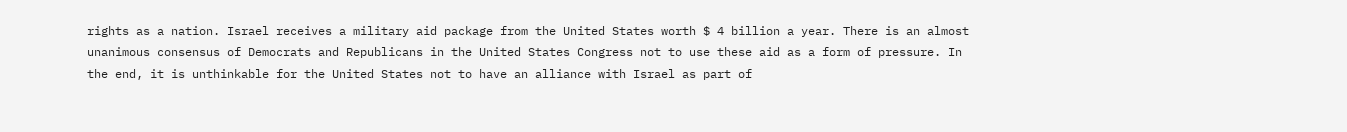rights as a nation. Israel receives a military aid package from the United States worth $ 4 billion a year. There is an almost unanimous consensus of Democrats and Republicans in the United States Congress not to use these aid as a form of pressure. In the end, it is unthinkable for the United States not to have an alliance with Israel as part of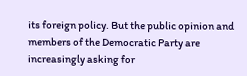its foreign policy. But the public opinion and members of the Democratic Party are increasingly asking for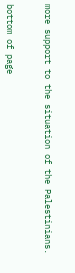more support to the situation of the Palestinians.


bottom of page